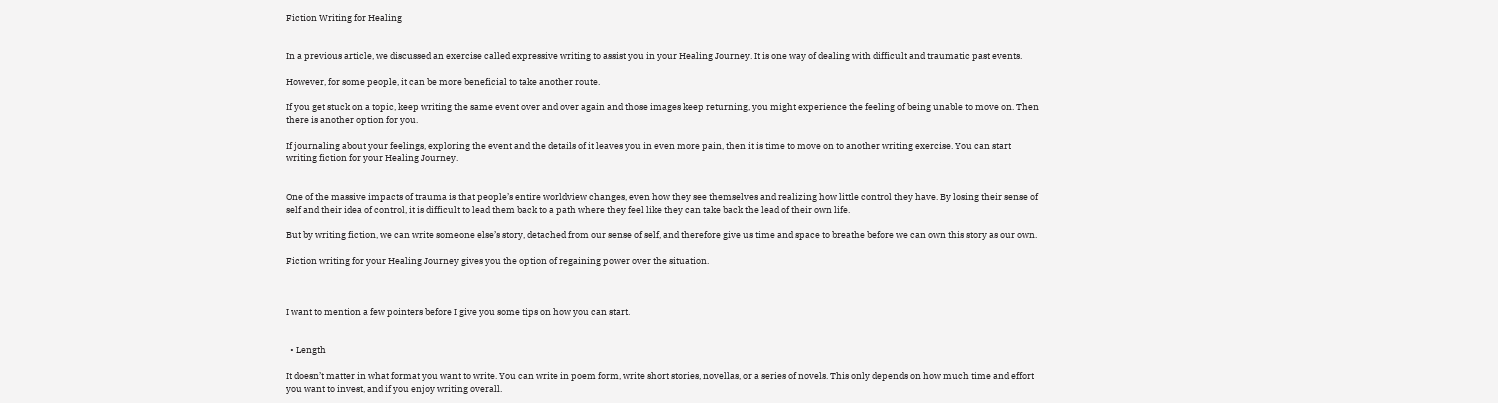Fiction Writing for Healing


In a previous article, we discussed an exercise called expressive writing to assist you in your Healing Journey. It is one way of dealing with difficult and traumatic past events.

However, for some people, it can be more beneficial to take another route.

If you get stuck on a topic, keep writing the same event over and over again and those images keep returning, you might experience the feeling of being unable to move on. Then there is another option for you.

If journaling about your feelings, exploring the event and the details of it leaves you in even more pain, then it is time to move on to another writing exercise. You can start writing fiction for your Healing Journey.


One of the massive impacts of trauma is that people’s entire worldview changes, even how they see themselves and realizing how little control they have. By losing their sense of self and their idea of control, it is difficult to lead them back to a path where they feel like they can take back the lead of their own life.

But by writing fiction, we can write someone else’s story, detached from our sense of self, and therefore give us time and space to breathe before we can own this story as our own.

Fiction writing for your Healing Journey gives you the option of regaining power over the situation.



I want to mention a few pointers before I give you some tips on how you can start.


  • Length

It doesn’t matter in what format you want to write. You can write in poem form, write short stories, novellas, or a series of novels. This only depends on how much time and effort you want to invest, and if you enjoy writing overall.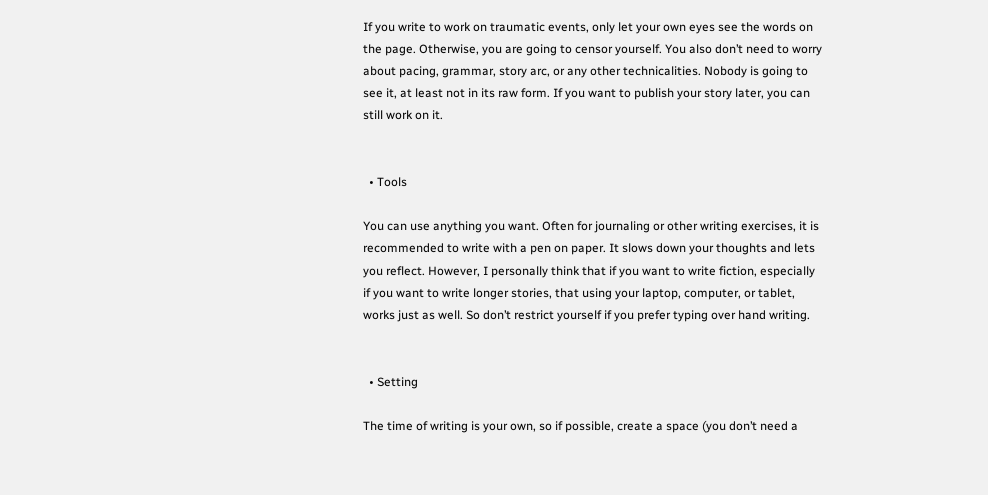If you write to work on traumatic events, only let your own eyes see the words on the page. Otherwise, you are going to censor yourself. You also don’t need to worry about pacing, grammar, story arc, or any other technicalities. Nobody is going to see it, at least not in its raw form. If you want to publish your story later, you can still work on it.


  • Tools

You can use anything you want. Often for journaling or other writing exercises, it is recommended to write with a pen on paper. It slows down your thoughts and lets you reflect. However, I personally think that if you want to write fiction, especially if you want to write longer stories, that using your laptop, computer, or tablet, works just as well. So don’t restrict yourself if you prefer typing over hand writing.


  • Setting

The time of writing is your own, so if possible, create a space (you don’t need a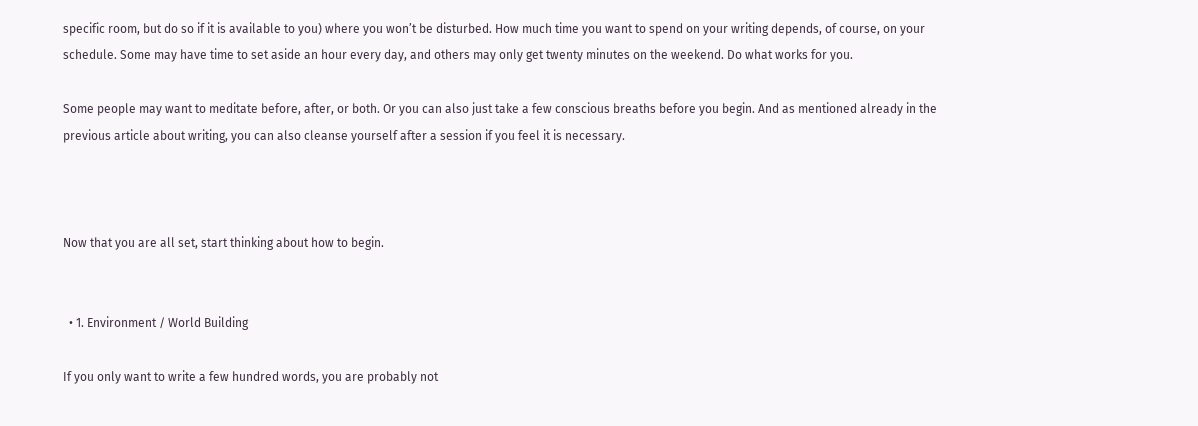specific room, but do so if it is available to you) where you won’t be disturbed. How much time you want to spend on your writing depends, of course, on your schedule. Some may have time to set aside an hour every day, and others may only get twenty minutes on the weekend. Do what works for you.

Some people may want to meditate before, after, or both. Or you can also just take a few conscious breaths before you begin. And as mentioned already in the previous article about writing, you can also cleanse yourself after a session if you feel it is necessary.



Now that you are all set, start thinking about how to begin.


  • 1. Environment / World Building

If you only want to write a few hundred words, you are probably not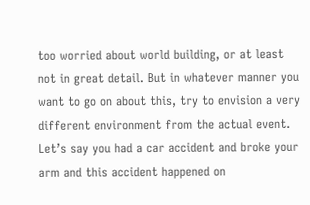too worried about world building, or at least not in great detail. But in whatever manner you want to go on about this, try to envision a very different environment from the actual event. Let’s say you had a car accident and broke your arm and this accident happened on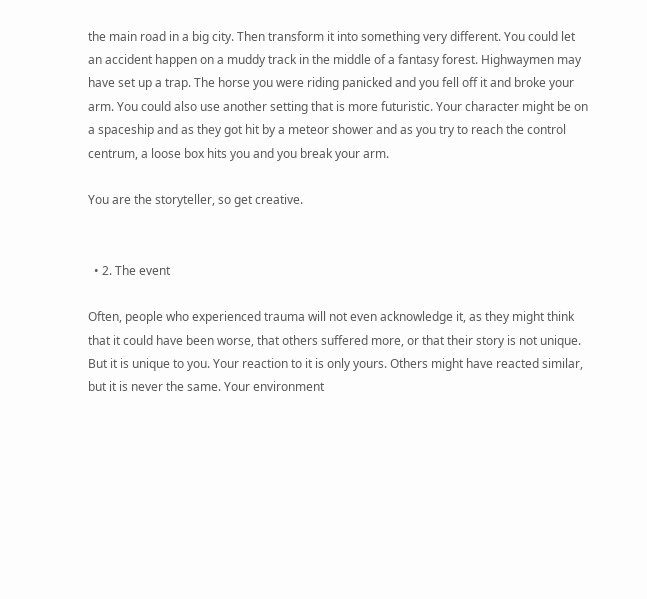the main road in a big city. Then transform it into something very different. You could let an accident happen on a muddy track in the middle of a fantasy forest. Highwaymen may have set up a trap. The horse you were riding panicked and you fell off it and broke your arm. You could also use another setting that is more futuristic. Your character might be on a spaceship and as they got hit by a meteor shower and as you try to reach the control centrum, a loose box hits you and you break your arm.

You are the storyteller, so get creative.


  • 2. The event

Often, people who experienced trauma will not even acknowledge it, as they might think that it could have been worse, that others suffered more, or that their story is not unique. But it is unique to you. Your reaction to it is only yours. Others might have reacted similar, but it is never the same. Your environment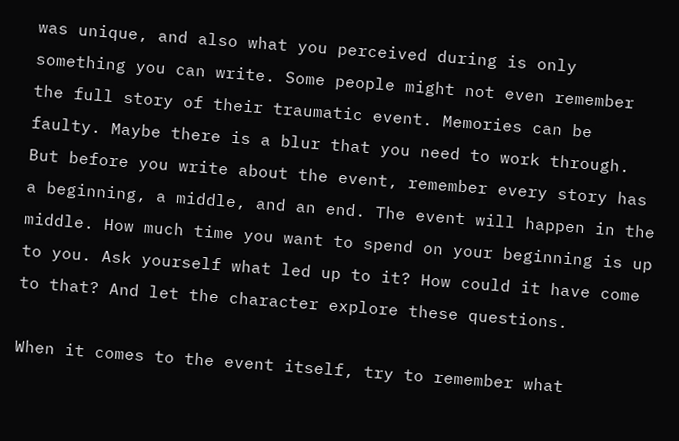was unique, and also what you perceived during is only something you can write. Some people might not even remember the full story of their traumatic event. Memories can be faulty. Maybe there is a blur that you need to work through. But before you write about the event, remember every story has a beginning, a middle, and an end. The event will happen in the middle. How much time you want to spend on your beginning is up to you. Ask yourself what led up to it? How could it have come to that? And let the character explore these questions.

When it comes to the event itself, try to remember what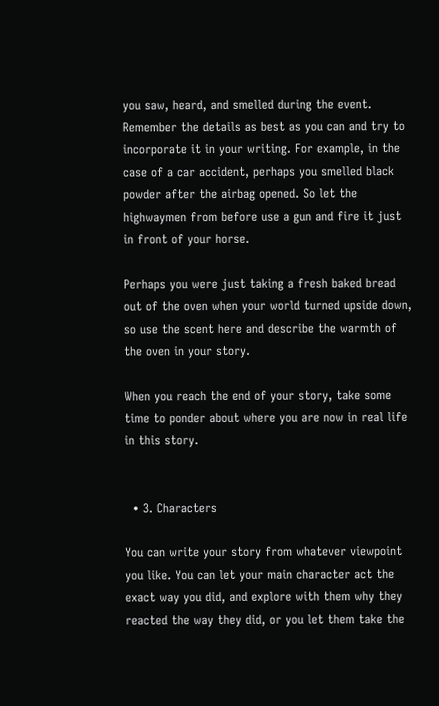you saw, heard, and smelled during the event. Remember the details as best as you can and try to incorporate it in your writing. For example, in the case of a car accident, perhaps you smelled black powder after the airbag opened. So let the highwaymen from before use a gun and fire it just in front of your horse.

Perhaps you were just taking a fresh baked bread out of the oven when your world turned upside down, so use the scent here and describe the warmth of the oven in your story.

When you reach the end of your story, take some time to ponder about where you are now in real life in this story.


  • 3. Characters

You can write your story from whatever viewpoint you like. You can let your main character act the exact way you did, and explore with them why they reacted the way they did, or you let them take the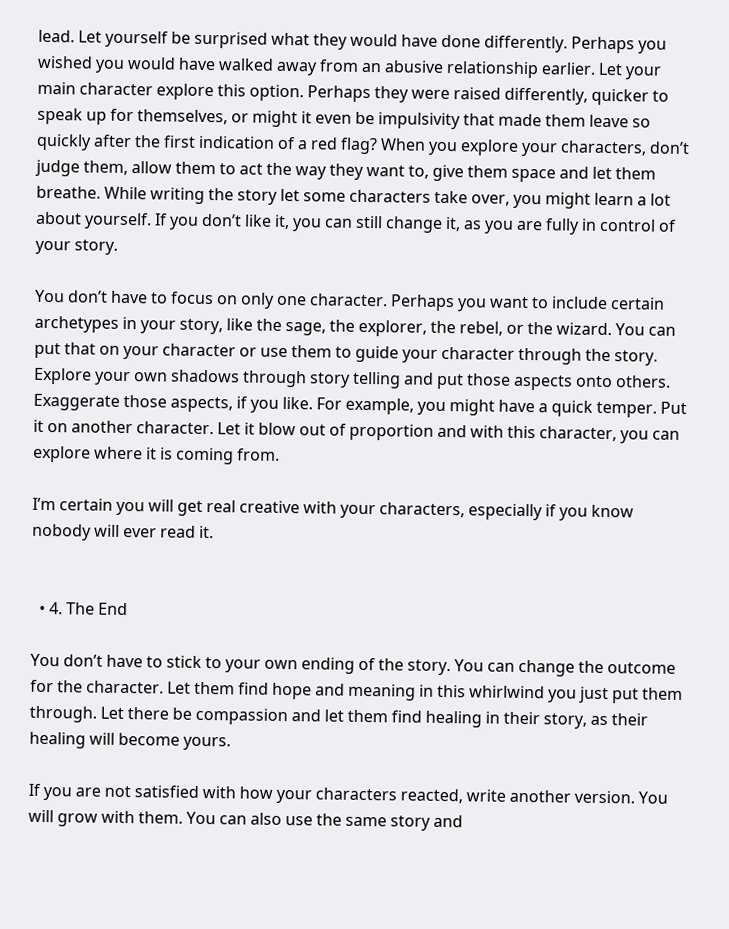lead. Let yourself be surprised what they would have done differently. Perhaps you wished you would have walked away from an abusive relationship earlier. Let your main character explore this option. Perhaps they were raised differently, quicker to speak up for themselves, or might it even be impulsivity that made them leave so quickly after the first indication of a red flag? When you explore your characters, don’t judge them, allow them to act the way they want to, give them space and let them breathe. While writing the story let some characters take over, you might learn a lot about yourself. If you don’t like it, you can still change it, as you are fully in control of your story.

You don’t have to focus on only one character. Perhaps you want to include certain archetypes in your story, like the sage, the explorer, the rebel, or the wizard. You can put that on your character or use them to guide your character through the story. Explore your own shadows through story telling and put those aspects onto others. Exaggerate those aspects, if you like. For example, you might have a quick temper. Put it on another character. Let it blow out of proportion and with this character, you can explore where it is coming from.

I’m certain you will get real creative with your characters, especially if you know nobody will ever read it.


  • 4. The End

You don’t have to stick to your own ending of the story. You can change the outcome for the character. Let them find hope and meaning in this whirlwind you just put them through. Let there be compassion and let them find healing in their story, as their healing will become yours.

If you are not satisfied with how your characters reacted, write another version. You will grow with them. You can also use the same story and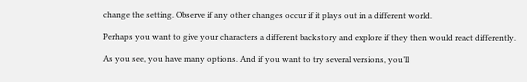change the setting. Observe if any other changes occur if it plays out in a different world.

Perhaps you want to give your characters a different backstory and explore if they then would react differently.

As you see, you have many options. And if you want to try several versions, you’ll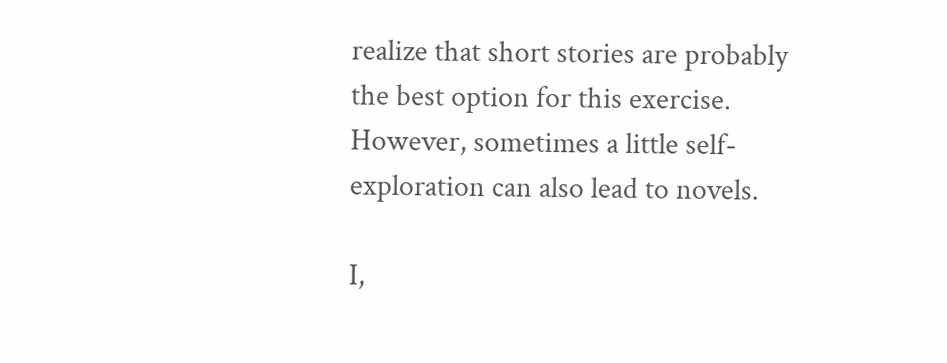realize that short stories are probably the best option for this exercise. However, sometimes a little self-exploration can also lead to novels.

I,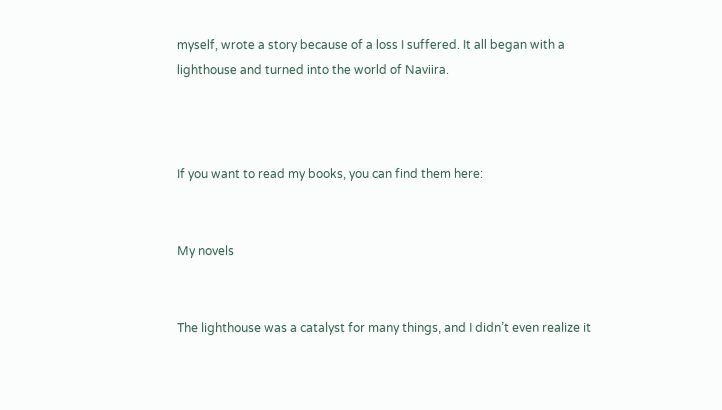myself, wrote a story because of a loss I suffered. It all began with a lighthouse and turned into the world of Naviira.



If you want to read my books, you can find them here:


My novels


The lighthouse was a catalyst for many things, and I didn’t even realize it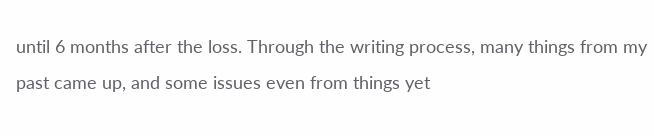until 6 months after the loss. Through the writing process, many things from my past came up, and some issues even from things yet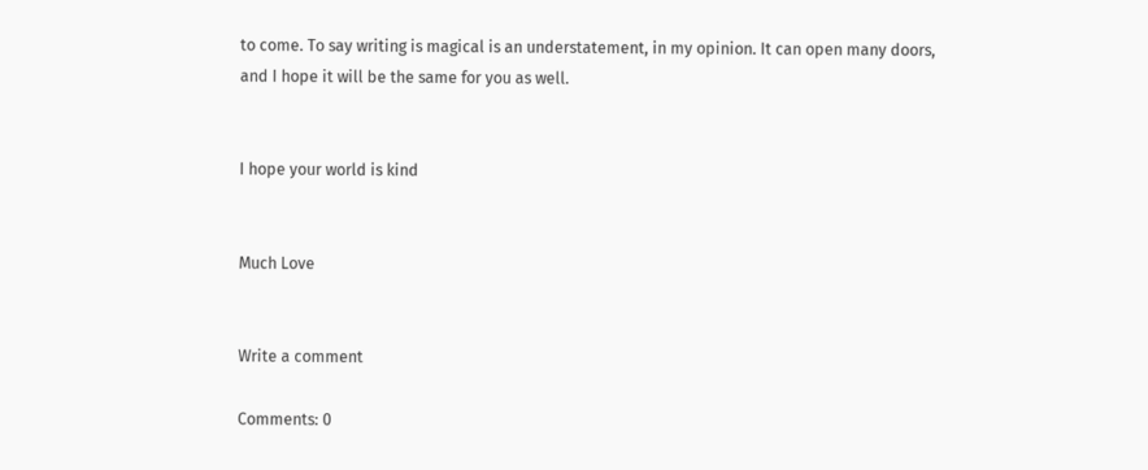to come. To say writing is magical is an understatement, in my opinion. It can open many doors, and I hope it will be the same for you as well.


I hope your world is kind


Much Love


Write a comment

Comments: 0